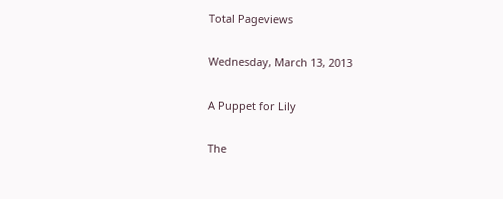Total Pageviews

Wednesday, March 13, 2013

A Puppet for Lily

The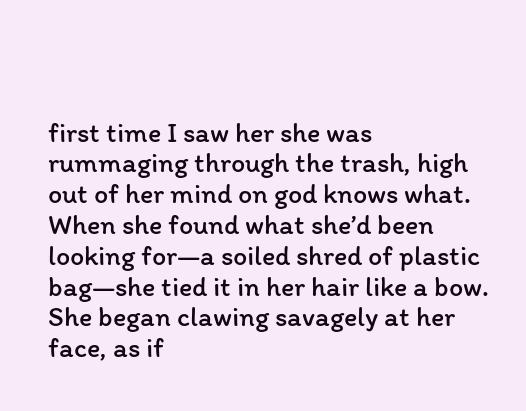first time I saw her she was rummaging through the trash, high out of her mind on god knows what. When she found what she’d been looking for—a soiled shred of plastic bag—she tied it in her hair like a bow. She began clawing savagely at her face, as if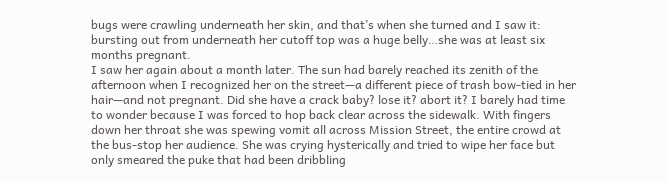bugs were crawling underneath her skin, and that’s when she turned and I saw it: bursting out from underneath her cutoff top was a huge belly…she was at least six months pregnant.
I saw her again about a month later. The sun had barely reached its zenith of the afternoon when I recognized her on the street—a different piece of trash bow-tied in her hair—and not pregnant. Did she have a crack baby? lose it? abort it? I barely had time to wonder because I was forced to hop back clear across the sidewalk. With fingers down her throat she was spewing vomit all across Mission Street, the entire crowd at the bus-stop her audience. She was crying hysterically and tried to wipe her face but only smeared the puke that had been dribbling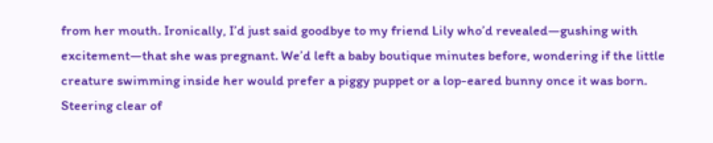from her mouth. Ironically, I’d just said goodbye to my friend Lily who’d revealed—gushing with excitement—that she was pregnant. We’d left a baby boutique minutes before, wondering if the little creature swimming inside her would prefer a piggy puppet or a lop-eared bunny once it was born.
Steering clear of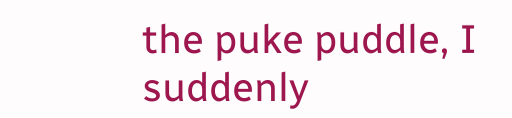the puke puddle, I suddenly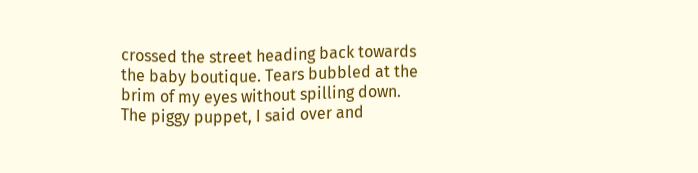crossed the street heading back towards the baby boutique. Tears bubbled at the brim of my eyes without spilling down. The piggy puppet, I said over and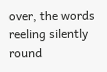over, the words reeling silently round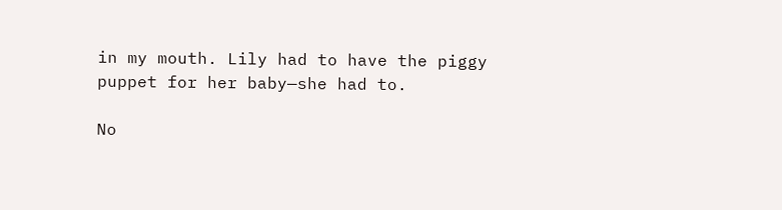in my mouth. Lily had to have the piggy puppet for her baby—she had to.

No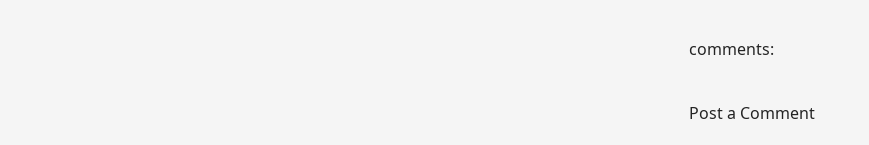comments:

Post a Comment